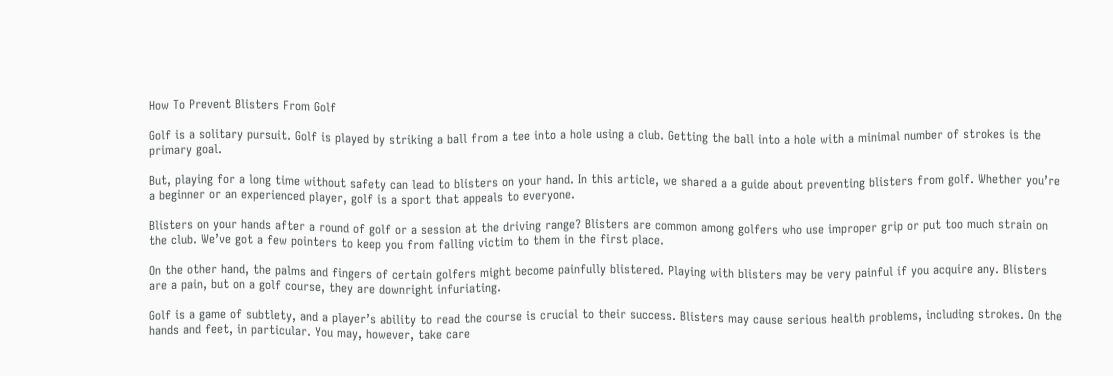How To Prevent Blisters From Golf

Golf is a solitary pursuit. Golf is played by striking a ball from a tee into a hole using a club. Getting the ball into a hole with a minimal number of strokes is the primary goal.

But, playing for a long time without safety can lead to blisters on your hand. In this article, we shared a a guide about preventing blisters from golf. Whether you’re a beginner or an experienced player, golf is a sport that appeals to everyone.

Blisters on your hands after a round of golf or a session at the driving range? Blisters are common among golfers who use improper grip or put too much strain on the club. We’ve got a few pointers to keep you from falling victim to them in the first place.

On the other hand, the palms and fingers of certain golfers might become painfully blistered. Playing with blisters may be very painful if you acquire any. Blisters are a pain, but on a golf course, they are downright infuriating.

Golf is a game of subtlety, and a player’s ability to read the course is crucial to their success. Blisters may cause serious health problems, including strokes. On the hands and feet, in particular. You may, however, take care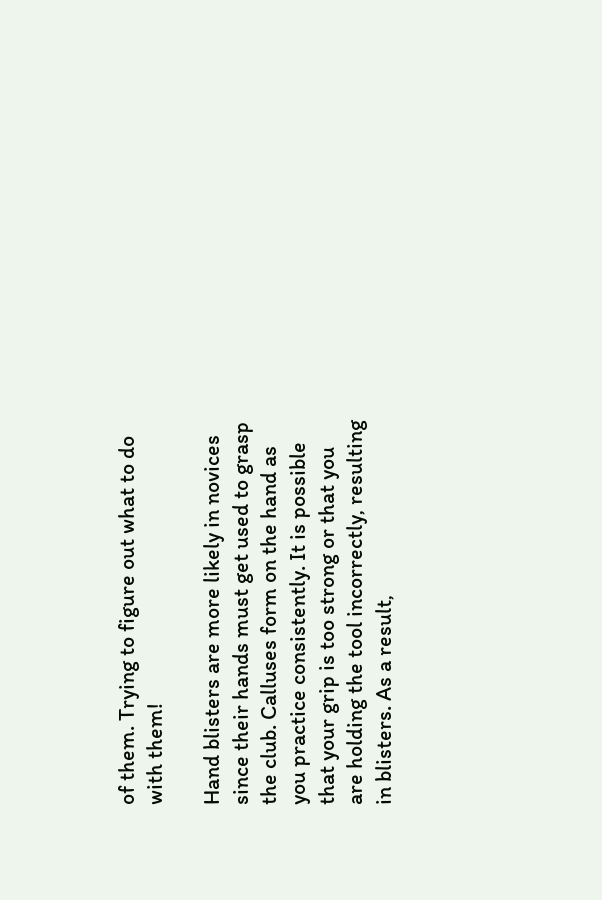of them. Trying to figure out what to do with them!

Hand blisters are more likely in novices since their hands must get used to grasp the club. Calluses form on the hand as you practice consistently. It is possible that your grip is too strong or that you are holding the tool incorrectly, resulting in blisters. As a result,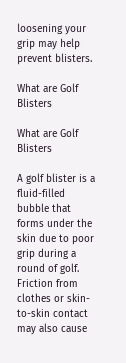loosening your grip may help prevent blisters.

What are Golf Blisters

What are Golf Blisters

A golf blister is a fluid-filled bubble that forms under the skin due to poor grip during a round of golf. Friction from clothes or skin-to-skin contact may also cause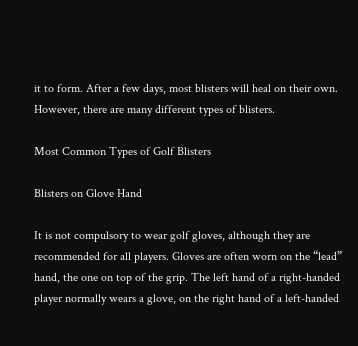it to form. After a few days, most blisters will heal on their own. However, there are many different types of blisters.

Most Common Types of Golf Blisters

Blisters on Glove Hand

It is not compulsory to wear golf gloves, although they are recommended for all players. Gloves are often worn on the “lead” hand, the one on top of the grip. The left hand of a right-handed player normally wears a glove, on the right hand of a left-handed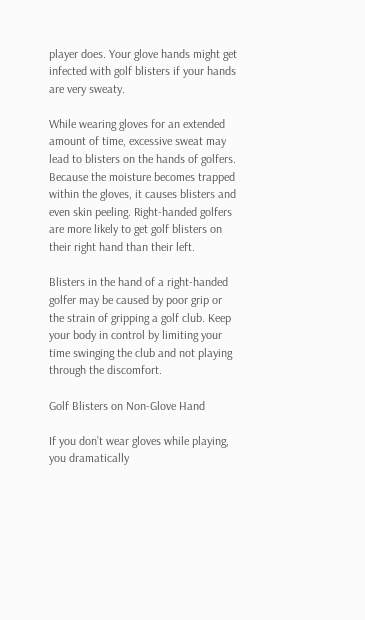player does. Your glove hands might get infected with golf blisters if your hands are very sweaty.

While wearing gloves for an extended amount of time, excessive sweat may lead to blisters on the hands of golfers. Because the moisture becomes trapped within the gloves, it causes blisters and even skin peeling. Right-handed golfers are more likely to get golf blisters on their right hand than their left.

Blisters in the hand of a right-handed golfer may be caused by poor grip or the strain of gripping a golf club. Keep your body in control by limiting your time swinging the club and not playing through the discomfort.

Golf Blisters on Non-Glove Hand

If you don’t wear gloves while playing, you dramatically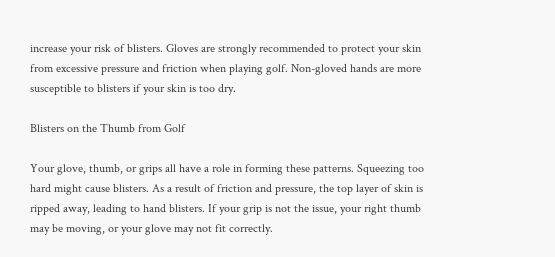increase your risk of blisters. Gloves are strongly recommended to protect your skin from excessive pressure and friction when playing golf. Non-gloved hands are more susceptible to blisters if your skin is too dry.

Blisters on the Thumb from Golf

Your glove, thumb, or grips all have a role in forming these patterns. Squeezing too hard might cause blisters. As a result of friction and pressure, the top layer of skin is ripped away, leading to hand blisters. If your grip is not the issue, your right thumb may be moving, or your glove may not fit correctly.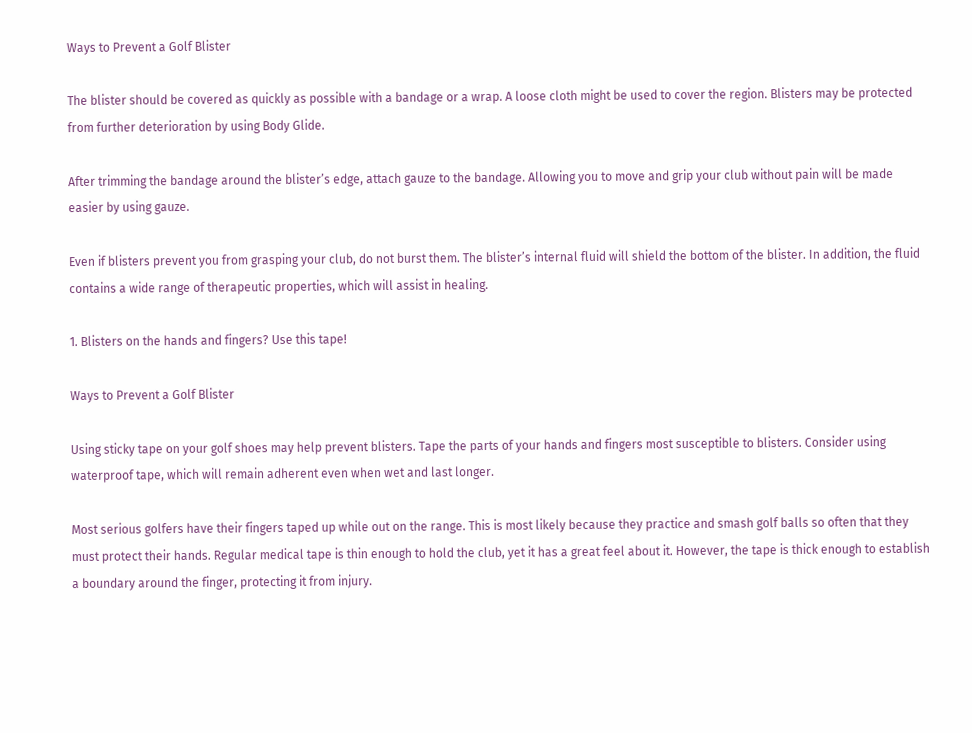Ways to Prevent a Golf Blister

The blister should be covered as quickly as possible with a bandage or a wrap. A loose cloth might be used to cover the region. Blisters may be protected from further deterioration by using Body Glide.

After trimming the bandage around the blister’s edge, attach gauze to the bandage. Allowing you to move and grip your club without pain will be made easier by using gauze.

Even if blisters prevent you from grasping your club, do not burst them. The blister’s internal fluid will shield the bottom of the blister. In addition, the fluid contains a wide range of therapeutic properties, which will assist in healing.

1. Blisters on the hands and fingers? Use this tape!

Ways to Prevent a Golf Blister

Using sticky tape on your golf shoes may help prevent blisters. Tape the parts of your hands and fingers most susceptible to blisters. Consider using waterproof tape, which will remain adherent even when wet and last longer.

Most serious golfers have their fingers taped up while out on the range. This is most likely because they practice and smash golf balls so often that they must protect their hands. Regular medical tape is thin enough to hold the club, yet it has a great feel about it. However, the tape is thick enough to establish a boundary around the finger, protecting it from injury.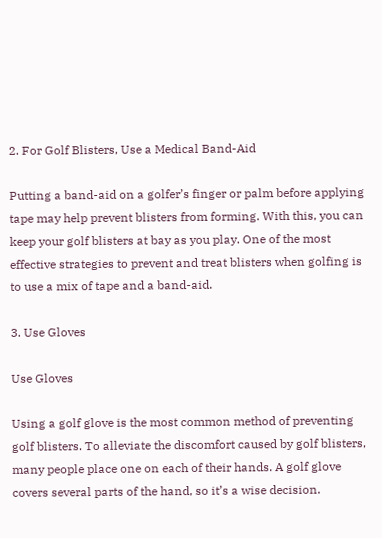2. For Golf Blisters, Use a Medical Band-Aid

Putting a band-aid on a golfer’s finger or palm before applying tape may help prevent blisters from forming. With this, you can keep your golf blisters at bay as you play. One of the most effective strategies to prevent and treat blisters when golfing is to use a mix of tape and a band-aid.

3. Use Gloves

Use Gloves

Using a golf glove is the most common method of preventing golf blisters. To alleviate the discomfort caused by golf blisters, many people place one on each of their hands. A golf glove covers several parts of the hand, so it’s a wise decision.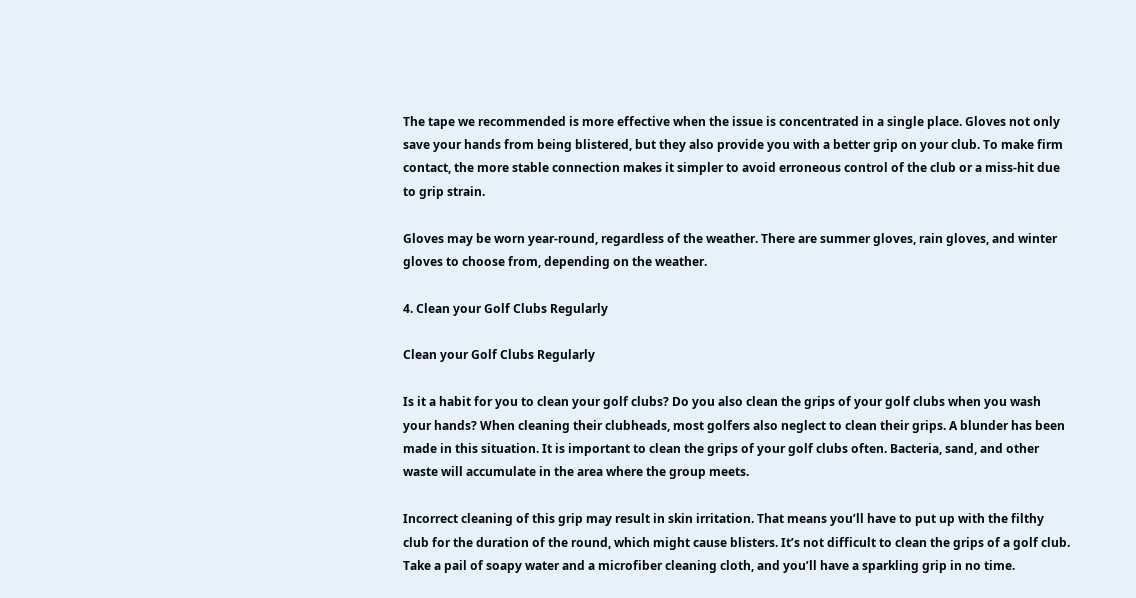The tape we recommended is more effective when the issue is concentrated in a single place. Gloves not only save your hands from being blistered, but they also provide you with a better grip on your club. To make firm contact, the more stable connection makes it simpler to avoid erroneous control of the club or a miss-hit due to grip strain.

Gloves may be worn year-round, regardless of the weather. There are summer gloves, rain gloves, and winter gloves to choose from, depending on the weather.

4. Clean your Golf Clubs Regularly

Clean your Golf Clubs Regularly

Is it a habit for you to clean your golf clubs? Do you also clean the grips of your golf clubs when you wash your hands? When cleaning their clubheads, most golfers also neglect to clean their grips. A blunder has been made in this situation. It is important to clean the grips of your golf clubs often. Bacteria, sand, and other waste will accumulate in the area where the group meets.

Incorrect cleaning of this grip may result in skin irritation. That means you’ll have to put up with the filthy club for the duration of the round, which might cause blisters. It’s not difficult to clean the grips of a golf club. Take a pail of soapy water and a microfiber cleaning cloth, and you’ll have a sparkling grip in no time.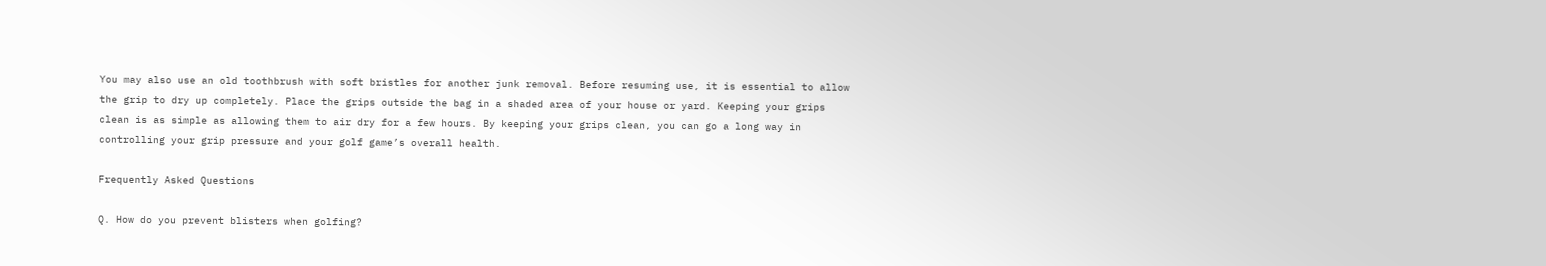You may also use an old toothbrush with soft bristles for another junk removal. Before resuming use, it is essential to allow the grip to dry up completely. Place the grips outside the bag in a shaded area of your house or yard. Keeping your grips clean is as simple as allowing them to air dry for a few hours. By keeping your grips clean, you can go a long way in controlling your grip pressure and your golf game’s overall health.

Frequently Asked Questions

Q. How do you prevent blisters when golfing?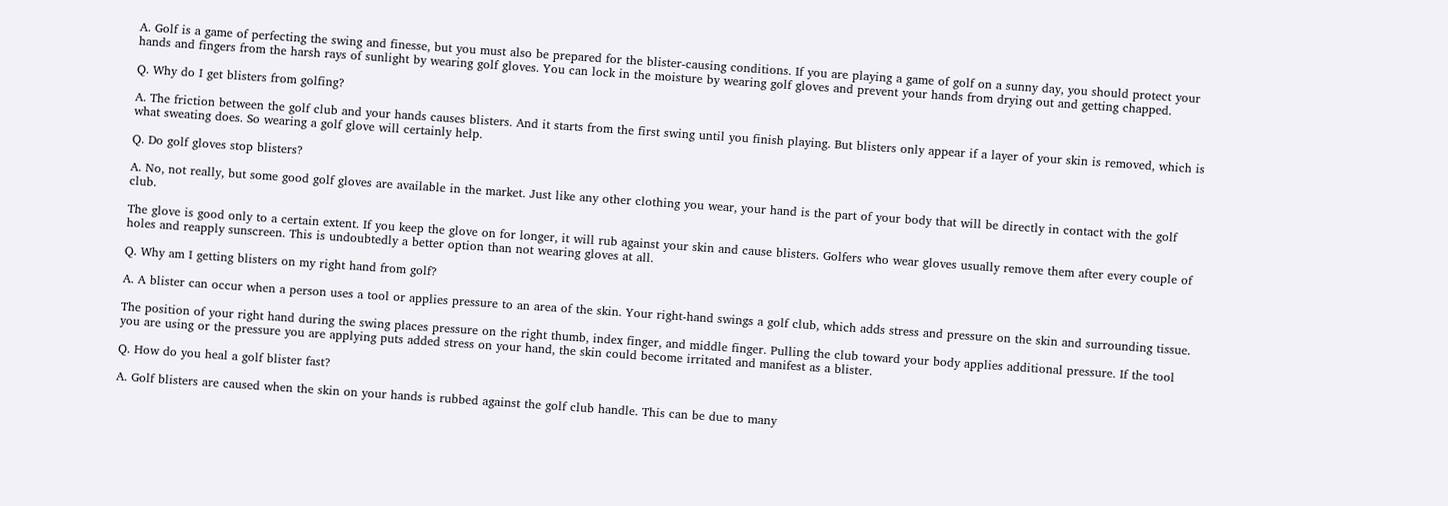A. Golf is a game of perfecting the swing and finesse, but you must also be prepared for the blister-causing conditions. If you are playing a game of golf on a sunny day, you should protect your hands and fingers from the harsh rays of sunlight by wearing golf gloves. You can lock in the moisture by wearing golf gloves and prevent your hands from drying out and getting chapped.

Q. Why do I get blisters from golfing?

A. The friction between the golf club and your hands causes blisters. And it starts from the first swing until you finish playing. But blisters only appear if a layer of your skin is removed, which is what sweating does. So wearing a golf glove will certainly help.

Q. Do golf gloves stop blisters?

A. No, not really, but some good golf gloves are available in the market. Just like any other clothing you wear, your hand is the part of your body that will be directly in contact with the golf club.

The glove is good only to a certain extent. If you keep the glove on for longer, it will rub against your skin and cause blisters. Golfers who wear gloves usually remove them after every couple of holes and reapply sunscreen. This is undoubtedly a better option than not wearing gloves at all.

Q. Why am I getting blisters on my right hand from golf?

A. A blister can occur when a person uses a tool or applies pressure to an area of the skin. Your right-hand swings a golf club, which adds stress and pressure on the skin and surrounding tissue.

The position of your right hand during the swing places pressure on the right thumb, index finger, and middle finger. Pulling the club toward your body applies additional pressure. If the tool you are using or the pressure you are applying puts added stress on your hand, the skin could become irritated and manifest as a blister.

Q. How do you heal a golf blister fast?

A. Golf blisters are caused when the skin on your hands is rubbed against the golf club handle. This can be due to many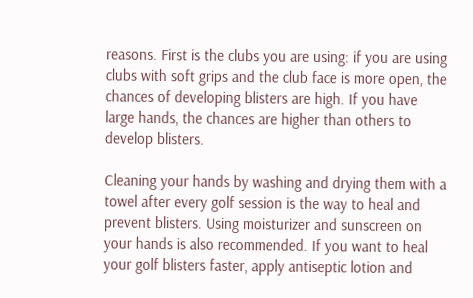reasons. First is the clubs you are using: if you are using clubs with soft grips and the club face is more open, the chances of developing blisters are high. If you have large hands, the chances are higher than others to develop blisters.

Cleaning your hands by washing and drying them with a towel after every golf session is the way to heal and prevent blisters. Using moisturizer and sunscreen on your hands is also recommended. If you want to heal your golf blisters faster, apply antiseptic lotion and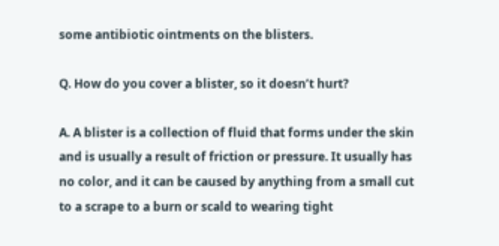some antibiotic ointments on the blisters.

Q. How do you cover a blister, so it doesn’t hurt?

A. A blister is a collection of fluid that forms under the skin and is usually a result of friction or pressure. It usually has no color, and it can be caused by anything from a small cut to a scrape to a burn or scald to wearing tight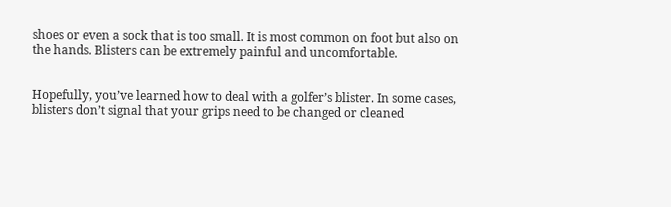shoes or even a sock that is too small. It is most common on foot but also on the hands. Blisters can be extremely painful and uncomfortable.


Hopefully, you’ve learned how to deal with a golfer’s blister. In some cases, blisters don’t signal that your grips need to be changed or cleaned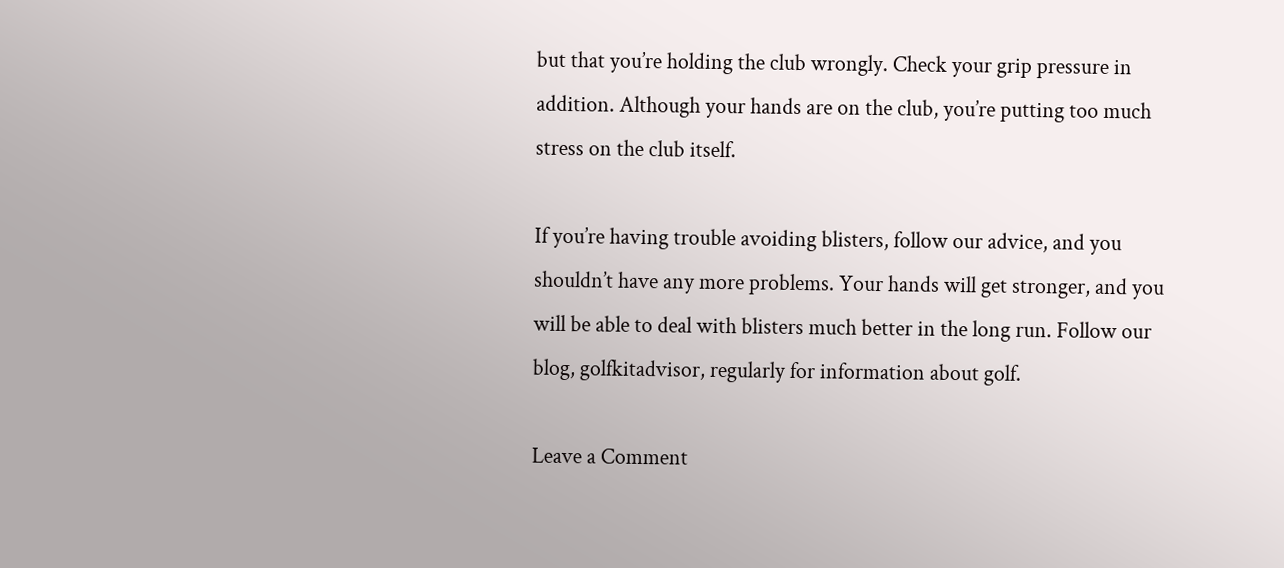but that you’re holding the club wrongly. Check your grip pressure in addition. Although your hands are on the club, you’re putting too much stress on the club itself.

If you’re having trouble avoiding blisters, follow our advice, and you shouldn’t have any more problems. Your hands will get stronger, and you will be able to deal with blisters much better in the long run. Follow our blog, golfkitadvisor, regularly for information about golf.

Leave a Comment